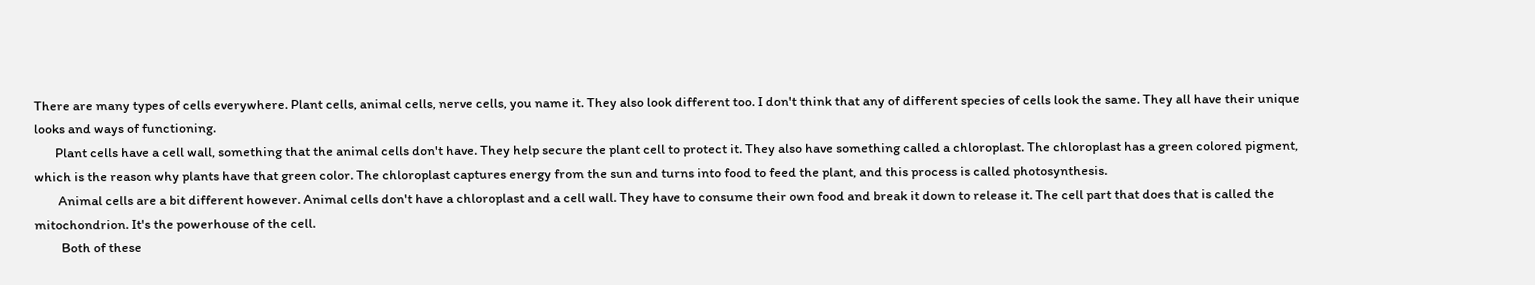There are many types of cells everywhere. Plant cells, animal cells, nerve cells, you name it. They also look different too. I don't think that any of different species of cells look the same. They all have their unique looks and ways of functioning.
       Plant cells have a cell wall, something that the animal cells don't have. They help secure the plant cell to protect it. They also have something called a chloroplast. The chloroplast has a green colored pigment, which is the reason why plants have that green color. The chloroplast captures energy from the sun and turns into food to feed the plant, and this process is called photosynthesis.
        Animal cells are a bit different however. Animal cells don't have a chloroplast and a cell wall. They have to consume their own food and break it down to release it. The cell part that does that is called the mitochondrion. It's the powerhouse of the cell.
         Both of these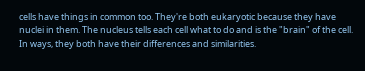cells have things in common too. They're both eukaryotic because they have nuclei in them. The nucleus tells each cell what to do and is the "brain" of the cell. In ways, they both have their differences and similarities.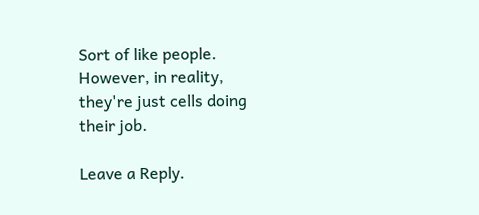Sort of like people. However, in reality, they're just cells doing their job.

Leave a Reply.